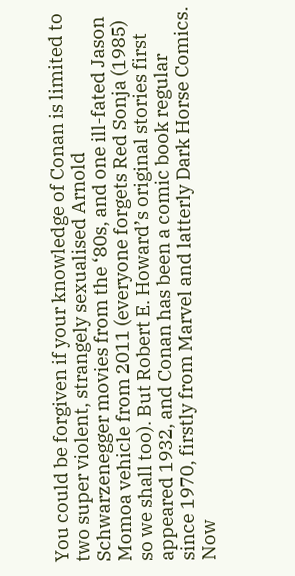You could be forgiven if your knowledge of Conan is limited to two super violent, strangely sexualised Arnold Schwarzenegger movies from the ‘80s, and one ill-fated Jason Momoa vehicle from 2011 (everyone forgets Red Sonja (1985) so we shall too). But Robert E. Howard’s original stories first appeared 1932, and Conan has been a comic book regular since 1970, firstly from Marvel and latterly Dark Horse Comics. Now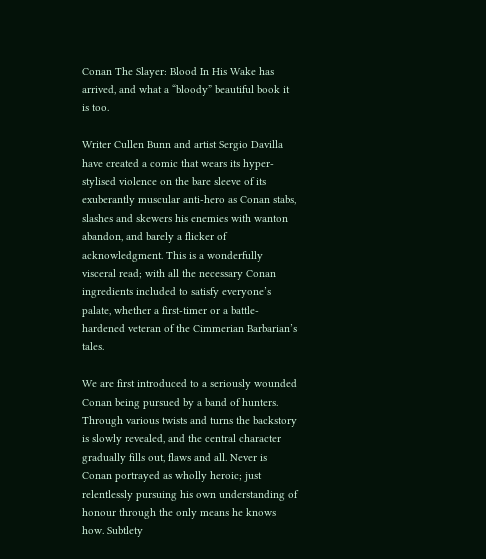Conan The Slayer: Blood In His Wake has arrived, and what a “bloody” beautiful book it is too.

Writer Cullen Bunn and artist Sergio Davilla have created a comic that wears its hyper-stylised violence on the bare sleeve of its exuberantly muscular anti-hero as Conan stabs, slashes and skewers his enemies with wanton abandon, and barely a flicker of acknowledgment. This is a wonderfully visceral read; with all the necessary Conan ingredients included to satisfy everyone’s palate, whether a first-timer or a battle-hardened veteran of the Cimmerian Barbarian’s tales.

We are first introduced to a seriously wounded Conan being pursued by a band of hunters. Through various twists and turns the backstory is slowly revealed, and the central character gradually fills out, flaws and all. Never is Conan portrayed as wholly heroic; just relentlessly pursuing his own understanding of honour through the only means he knows how. Subtlety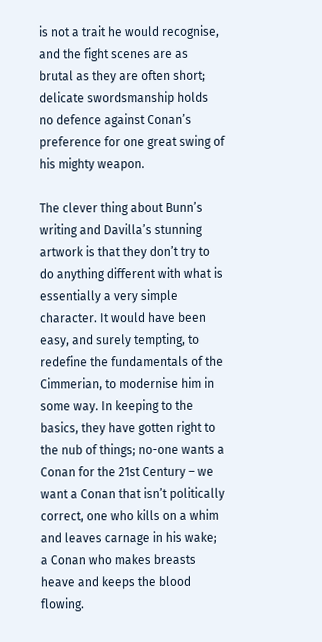is not a trait he would recognise, and the fight scenes are as brutal as they are often short; delicate swordsmanship holds no defence against Conan’s preference for one great swing of his mighty weapon.

The clever thing about Bunn’s writing and Davilla’s stunning artwork is that they don’t try to do anything different with what is essentially a very simple character. It would have been easy, and surely tempting, to redefine the fundamentals of the Cimmerian, to modernise him in some way. In keeping to the basics, they have gotten right to the nub of things; no-one wants a Conan for the 21st Century – we want a Conan that isn’t politically correct, one who kills on a whim and leaves carnage in his wake; a Conan who makes breasts heave and keeps the blood flowing.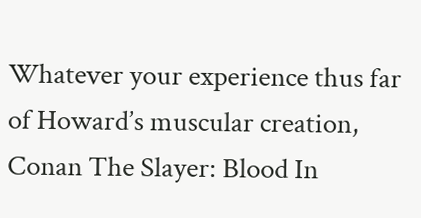Whatever your experience thus far of Howard’s muscular creation, Conan The Slayer: Blood In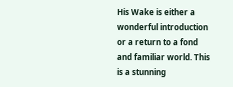His Wake is either a wonderful introduction or a return to a fond and familiar world. This is a stunning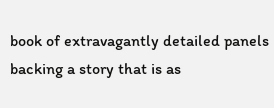book of extravagantly detailed panels backing a story that is as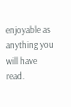enjoyable as anything you will have read.